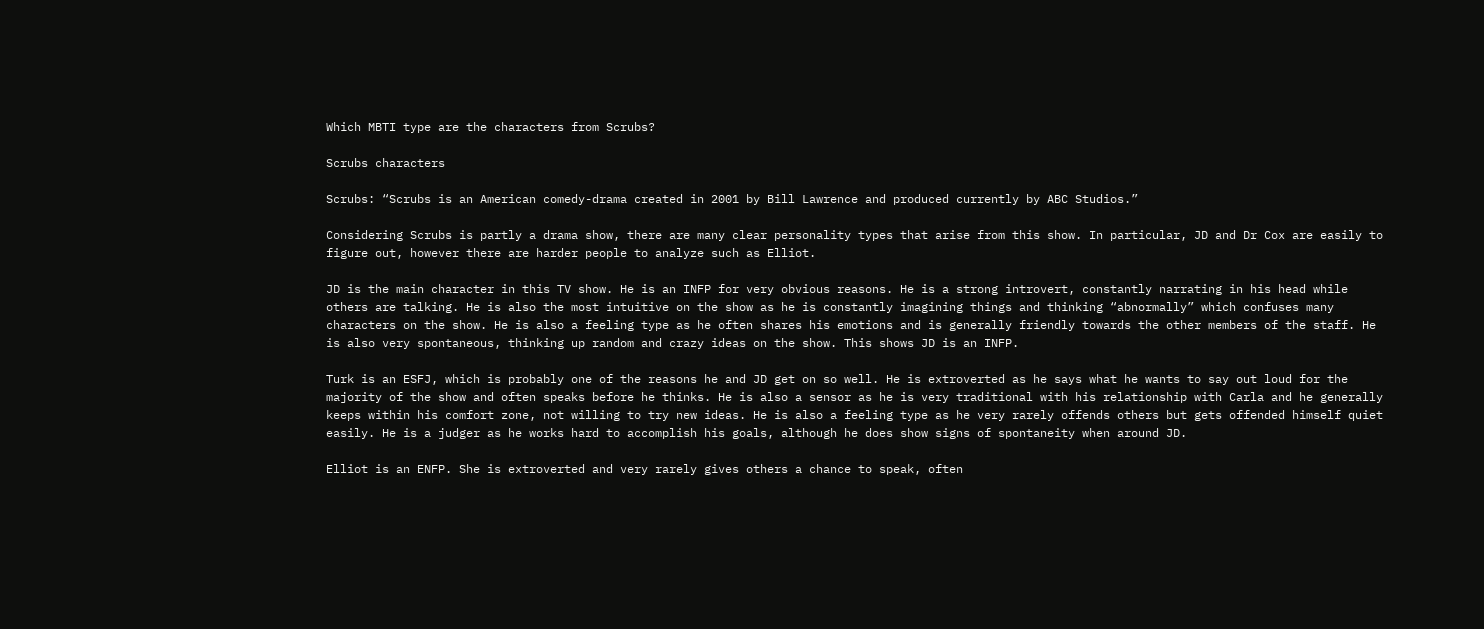Which MBTI type are the characters from Scrubs?

Scrubs characters

Scrubs: “Scrubs is an American comedy-drama created in 2001 by Bill Lawrence and produced currently by ABC Studios.”

Considering Scrubs is partly a drama show, there are many clear personality types that arise from this show. In particular, JD and Dr Cox are easily to figure out, however there are harder people to analyze such as Elliot.

JD is the main character in this TV show. He is an INFP for very obvious reasons. He is a strong introvert, constantly narrating in his head while others are talking. He is also the most intuitive on the show as he is constantly imagining things and thinking “abnormally” which confuses many characters on the show. He is also a feeling type as he often shares his emotions and is generally friendly towards the other members of the staff. He is also very spontaneous, thinking up random and crazy ideas on the show. This shows JD is an INFP.

Turk is an ESFJ, which is probably one of the reasons he and JD get on so well. He is extroverted as he says what he wants to say out loud for the majority of the show and often speaks before he thinks. He is also a sensor as he is very traditional with his relationship with Carla and he generally keeps within his comfort zone, not willing to try new ideas. He is also a feeling type as he very rarely offends others but gets offended himself quiet easily. He is a judger as he works hard to accomplish his goals, although he does show signs of spontaneity when around JD.

Elliot is an ENFP. She is extroverted and very rarely gives others a chance to speak, often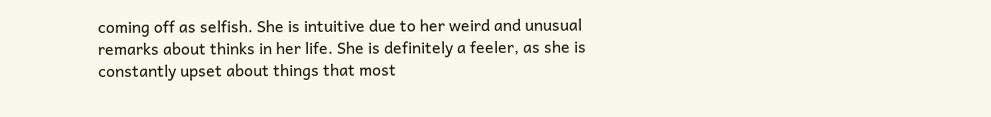coming off as selfish. She is intuitive due to her weird and unusual remarks about thinks in her life. She is definitely a feeler, as she is constantly upset about things that most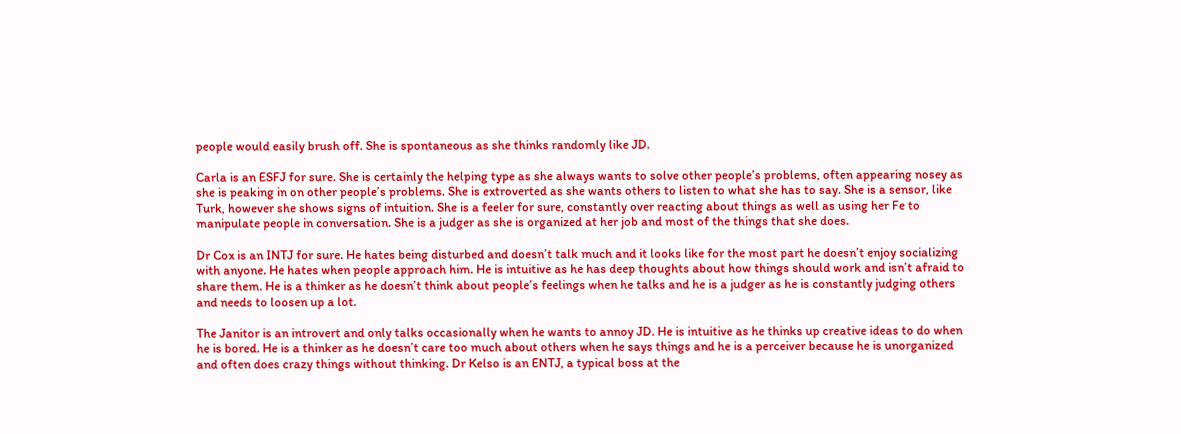people would easily brush off. She is spontaneous as she thinks randomly like JD.

Carla is an ESFJ for sure. She is certainly the helping type as she always wants to solve other people’s problems, often appearing nosey as she is peaking in on other people’s problems. She is extroverted as she wants others to listen to what she has to say. She is a sensor, like Turk, however she shows signs of intuition. She is a feeler for sure, constantly over reacting about things as well as using her Fe to manipulate people in conversation. She is a judger as she is organized at her job and most of the things that she does.

Dr Cox is an INTJ for sure. He hates being disturbed and doesn’t talk much and it looks like for the most part he doesn’t enjoy socializing with anyone. He hates when people approach him. He is intuitive as he has deep thoughts about how things should work and isn’t afraid to share them. He is a thinker as he doesn’t think about people’s feelings when he talks and he is a judger as he is constantly judging others and needs to loosen up a lot.

The Janitor is an introvert and only talks occasionally when he wants to annoy JD. He is intuitive as he thinks up creative ideas to do when he is bored. He is a thinker as he doesn’t care too much about others when he says things and he is a perceiver because he is unorganized and often does crazy things without thinking. Dr Kelso is an ENTJ, a typical boss at the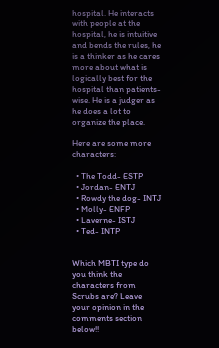hospital. He interacts with people at the hospital, he is intuitive and bends the rules, he is a thinker as he cares more about what is logically best for the hospital than patients-wise. He is a judger as he does a lot to organize the place.

Here are some more characters:

  • The Todd- ESTP
  • Jordan- ENTJ
  • Rowdy the dog- INTJ
  • Molly- ENFP
  • Laverne- ISTJ
  • Ted- INTP


Which MBTI type do you think the characters from Scrubs are? Leave your opinion in the comments section below!!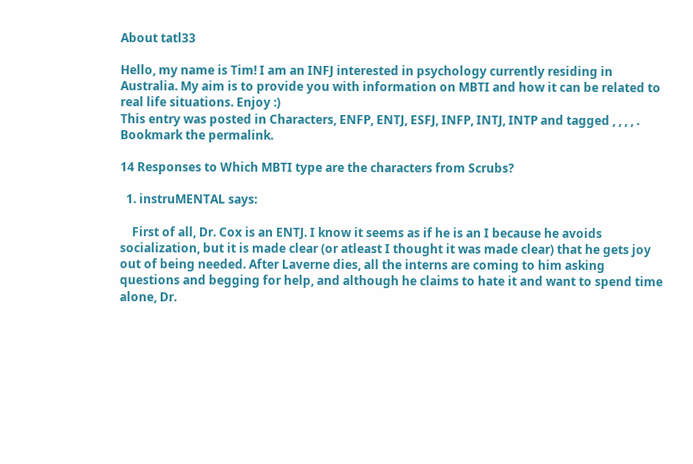About tatl33

Hello, my name is Tim! I am an INFJ interested in psychology currently residing in Australia. My aim is to provide you with information on MBTI and how it can be related to real life situations. Enjoy :)
This entry was posted in Characters, ENFP, ENTJ, ESFJ, INFP, INTJ, INTP and tagged , , , , . Bookmark the permalink.

14 Responses to Which MBTI type are the characters from Scrubs?

  1. instruMENTAL says:

    First of all, Dr. Cox is an ENTJ. I know it seems as if he is an I because he avoids socialization, but it is made clear (or atleast I thought it was made clear) that he gets joy out of being needed. After Laverne dies, all the interns are coming to him asking questions and begging for help, and although he claims to hate it and want to spend time alone, Dr.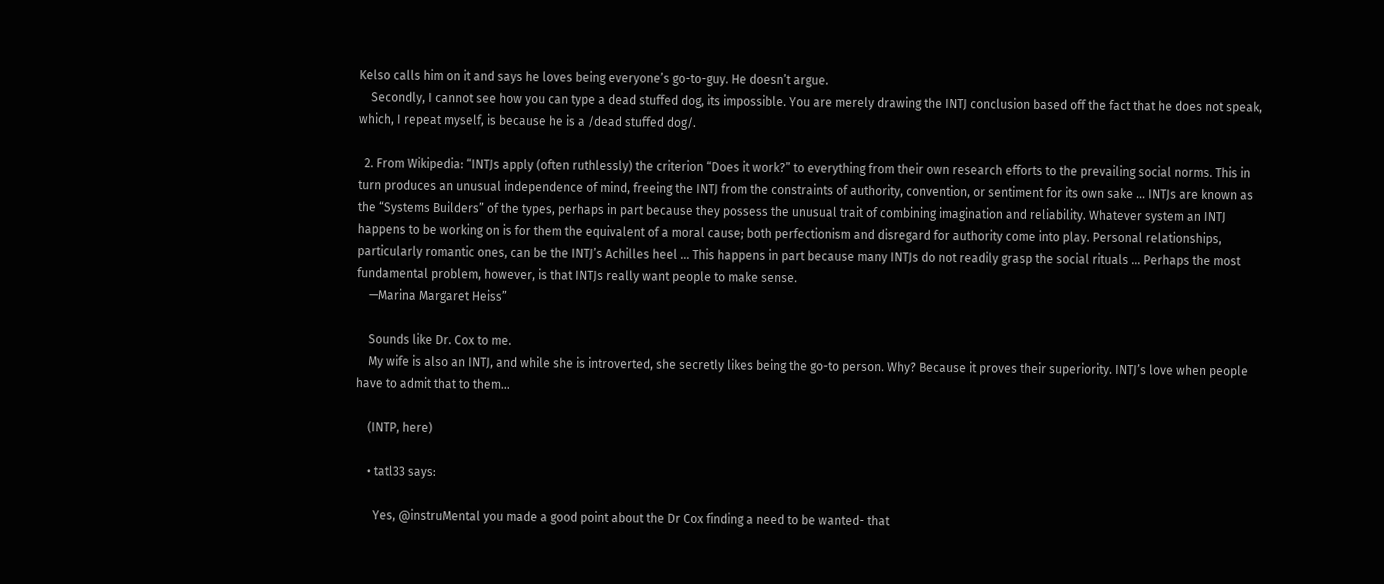Kelso calls him on it and says he loves being everyone’s go-to-guy. He doesn’t argue.
    Secondly, I cannot see how you can type a dead stuffed dog, its impossible. You are merely drawing the INTJ conclusion based off the fact that he does not speak, which, I repeat myself, is because he is a /dead stuffed dog/.

  2. From Wikipedia: “INTJs apply (often ruthlessly) the criterion “Does it work?” to everything from their own research efforts to the prevailing social norms. This in turn produces an unusual independence of mind, freeing the INTJ from the constraints of authority, convention, or sentiment for its own sake … INTJs are known as the “Systems Builders” of the types, perhaps in part because they possess the unusual trait of combining imagination and reliability. Whatever system an INTJ happens to be working on is for them the equivalent of a moral cause; both perfectionism and disregard for authority come into play. Personal relationships, particularly romantic ones, can be the INTJ’s Achilles heel … This happens in part because many INTJs do not readily grasp the social rituals … Perhaps the most fundamental problem, however, is that INTJs really want people to make sense.
    —Marina Margaret Heiss”

    Sounds like Dr. Cox to me.
    My wife is also an INTJ, and while she is introverted, she secretly likes being the go-to person. Why? Because it proves their superiority. INTJ’s love when people have to admit that to them…

    (INTP, here)

    • tatl33 says:

      Yes, @instruMental you made a good point about the Dr Cox finding a need to be wanted- that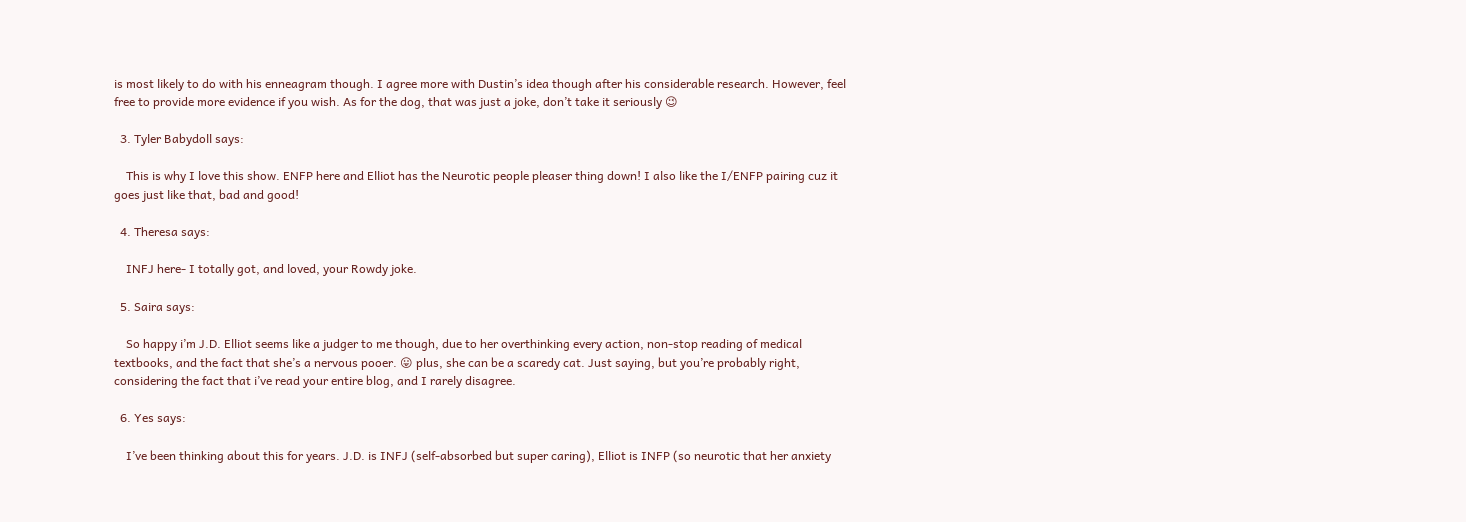is most likely to do with his enneagram though. I agree more with Dustin’s idea though after his considerable research. However, feel free to provide more evidence if you wish. As for the dog, that was just a joke, don’t take it seriously 😉

  3. Tyler Babydoll says:

    This is why I love this show. ENFP here and Elliot has the Neurotic people pleaser thing down! I also like the I/ENFP pairing cuz it goes just like that, bad and good!

  4. Theresa says:

    INFJ here- I totally got, and loved, your Rowdy joke.

  5. Saira says:

    So happy i’m J.D. Elliot seems like a judger to me though, due to her overthinking every action, non-stop reading of medical textbooks, and the fact that she’s a nervous pooer. 😛 plus, she can be a scaredy cat. Just saying, but you’re probably right, considering the fact that i’ve read your entire blog, and I rarely disagree.

  6. Yes says:

    I’ve been thinking about this for years. J.D. is INFJ (self-absorbed but super caring), Elliot is INFP (so neurotic that her anxiety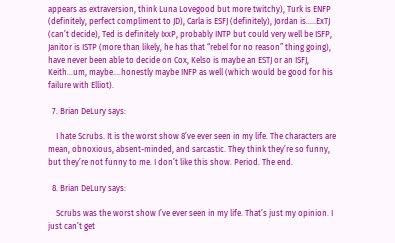appears as extraversion, think Luna Lovegood but more twitchy), Turk is ENFP (definitely, perfect compliment to JD), Carla is ESFJ (definitely), Jordan is…..ExTJ (can’t decide), Ted is definitely IxxP, probably INTP but could very well be ISFP, Janitor is ISTP (more than likely, he has that “rebel for no reason” thing going), have never been able to decide on Cox, Kelso is maybe an ESTJ or an ISFJ, Keith…um, maybe….honestly maybe INFP as well (which would be good for his failure with Elliot).

  7. Brian DeLury says:

    I hate Scrubs. It is the worst show 8’ve ever seen in my life. The characters are mean, obnoxious, absent-minded, and sarcastic. They think they’re so funny, but they’re not funny to me. I don’t like this show. Period. The end.

  8. Brian DeLury says:

    Scrubs was the worst show I’ve ever seen in my life. That’s just my opinion. I just can’t get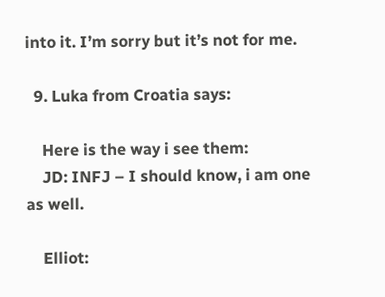into it. I’m sorry but it’s not for me.

  9. Luka from Croatia says:

    Here is the way i see them:
    JD: INFJ – I should know, i am one as well.

    Elliot: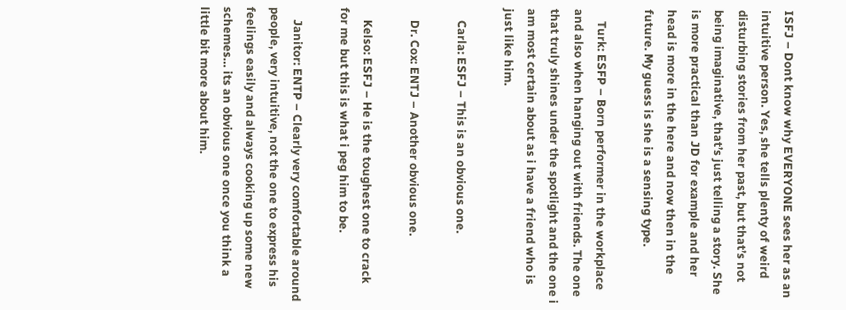ISFJ – Dont know why EVERYONE sees her as an intuitive person. Yes, she tells plenty of weird disturbing stories from her past, but that’s not being imaginative, that’s just telling a story. She is more practical than JD for example and her head is more in the here and now then in the future. My guess is she is a sensing type.

    Turk: ESFP – Born performer in the workplace and also when hanging out with friends. The one that truly shines under the spotlight and the one i am most certain about as i have a friend who is just like him.

    Carla: ESFJ – This is an obvious one.

    Dr. Cox: ENTJ – Another obvious one.

    Kelso: ESFJ – He is the toughest one to crack for me but this is what i peg him to be.

    Janitor: ENTP – Clearly very comfortable around people, very intuitive, not the one to express his feelings easily and always cooking up some new schemes… its an obvious one once you think a little bit more about him.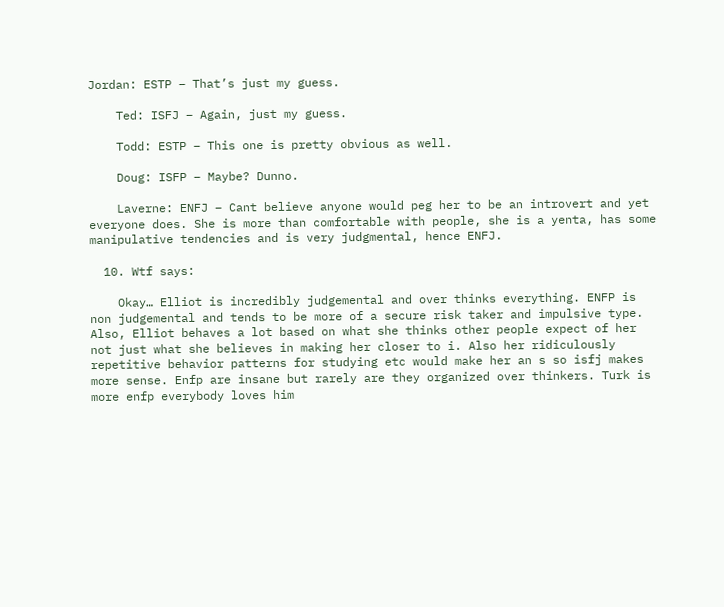Jordan: ESTP – That’s just my guess.

    Ted: ISFJ – Again, just my guess.

    Todd: ESTP – This one is pretty obvious as well.

    Doug: ISFP – Maybe? Dunno.

    Laverne: ENFJ – Cant believe anyone would peg her to be an introvert and yet everyone does. She is more than comfortable with people, she is a yenta, has some manipulative tendencies and is very judgmental, hence ENFJ.

  10. Wtf says:

    Okay… Elliot is incredibly judgemental and over thinks everything. ENFP is non judgemental and tends to be more of a secure risk taker and impulsive type. Also, Elliot behaves a lot based on what she thinks other people expect of her not just what she believes in making her closer to i. Also her ridiculously repetitive behavior patterns for studying etc would make her an s so isfj makes more sense. Enfp are insane but rarely are they organized over thinkers. Turk is more enfp everybody loves him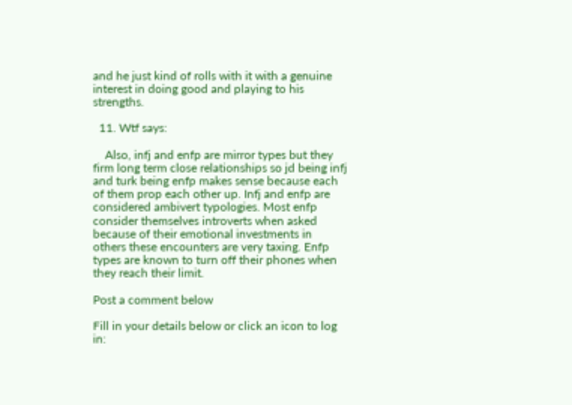and he just kind of rolls with it with a genuine interest in doing good and playing to his strengths.

  11. Wtf says:

    Also, infj and enfp are mirror types but they firm long term close relationships so jd being infj and turk being enfp makes sense because each of them prop each other up. Infj and enfp are considered ambivert typologies. Most enfp consider themselves introverts when asked because of their emotional investments in others these encounters are very taxing. Enfp types are known to turn off their phones when they reach their limit.

Post a comment below

Fill in your details below or click an icon to log in: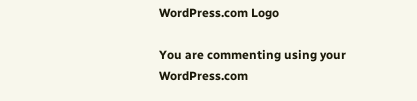WordPress.com Logo

You are commenting using your WordPress.com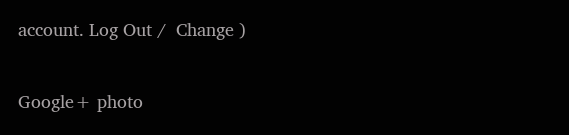account. Log Out /  Change )

Google+ photo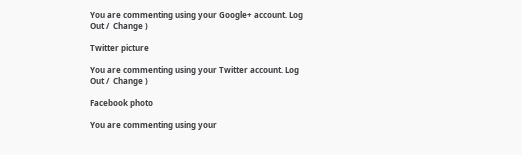You are commenting using your Google+ account. Log Out /  Change )

Twitter picture

You are commenting using your Twitter account. Log Out /  Change )

Facebook photo

You are commenting using your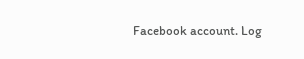Facebook account. Log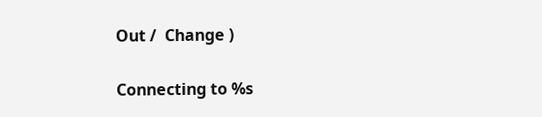Out /  Change )


Connecting to %s